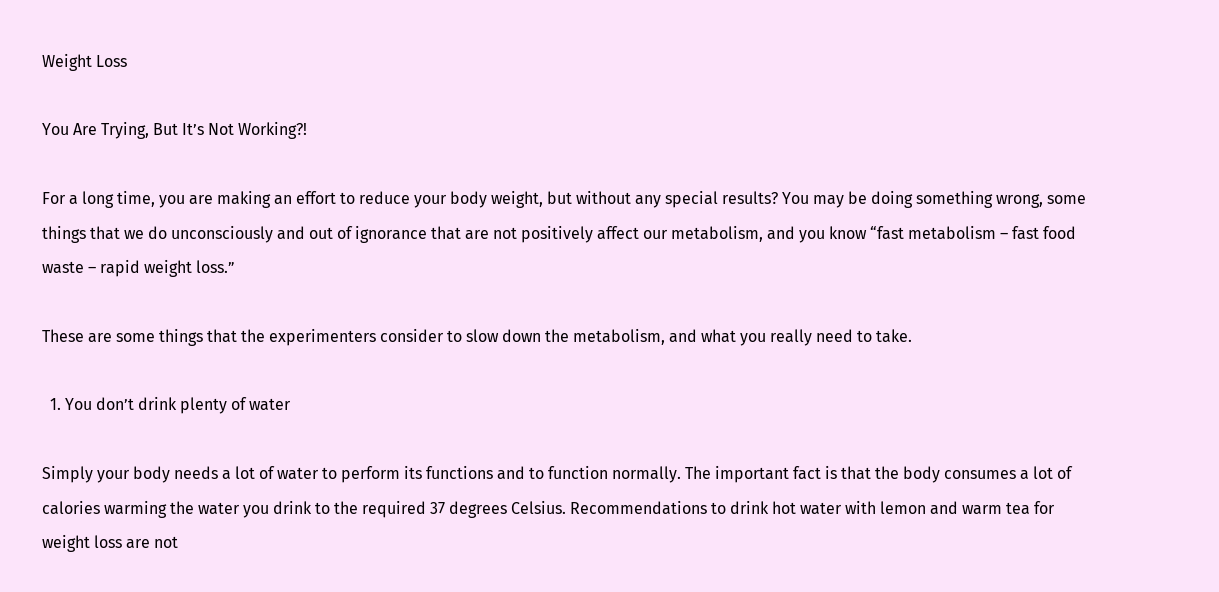Weight Loss

You Are Trying, But It’s Not Working?!

For a long time, you are making an effort to reduce your body weight, but without any special results? You may be doing something wrong, some things that we do unconsciously and out of ignorance that are not positively affect our metabolism, and you know “fast metabolism – fast food waste – rapid weight loss.”

These are some things that the experimenters consider to slow down the metabolism, and what you really need to take.

  1. You don’t drink plenty of water

Simply your body needs a lot of water to perform its functions and to function normally. The important fact is that the body consumes a lot of calories warming the water you drink to the required 37 degrees Celsius. Recommendations to drink hot water with lemon and warm tea for weight loss are not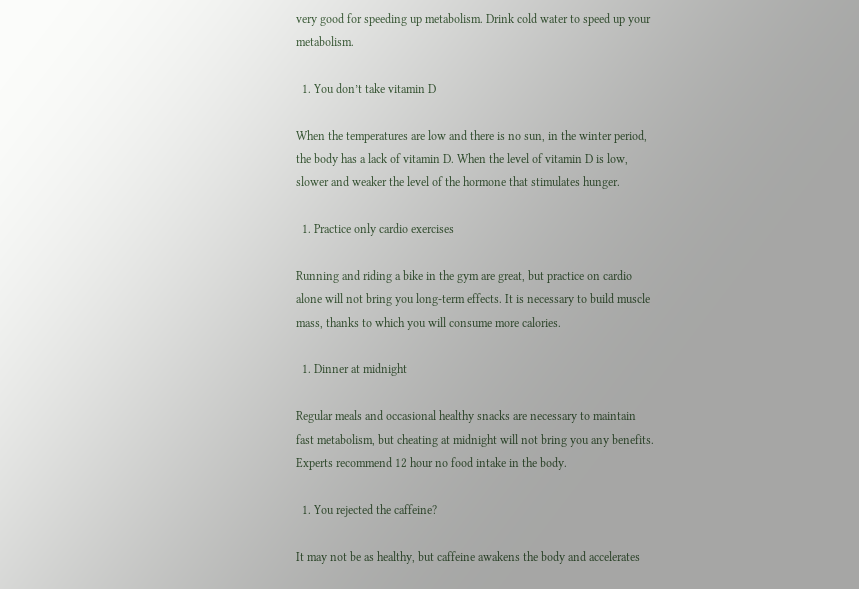very good for speeding up metabolism. Drink cold water to speed up your metabolism.

  1. You don’t take vitamin D

When the temperatures are low and there is no sun, in the winter period, the body has a lack of vitamin D. When the level of vitamin D is low, slower and weaker the level of the hormone that stimulates hunger.

  1. Practice only cardio exercises

Running and riding a bike in the gym are great, but practice on cardio alone will not bring you long-term effects. It is necessary to build muscle mass, thanks to which you will consume more calories.

  1. Dinner at midnight

Regular meals and occasional healthy snacks are necessary to maintain fast metabolism, but cheating at midnight will not bring you any benefits. Experts recommend 12 hour no food intake in the body.

  1. You rejected the caffeine?

It may not be as healthy, but caffeine awakens the body and accelerates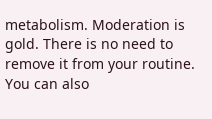metabolism. Moderation is gold. There is no need to remove it from your routine. You can also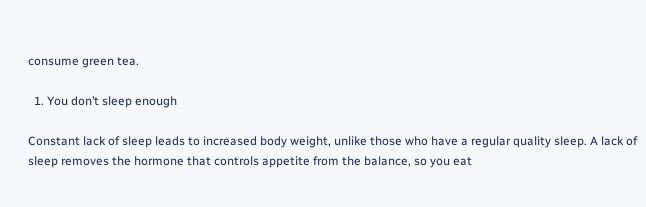consume green tea.

  1. You don’t sleep enough

Constant lack of sleep leads to increased body weight, unlike those who have a regular quality sleep. A lack of sleep removes the hormone that controls appetite from the balance, so you eat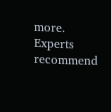more. Experts recommend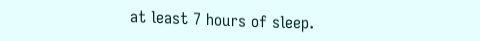at least 7 hours of sleep.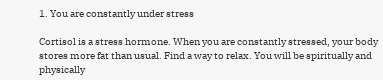1. You are constantly under stress

Cortisol is a stress hormone. When you are constantly stressed, your body stores more fat than usual. Find a way to relax. You will be spiritually and physically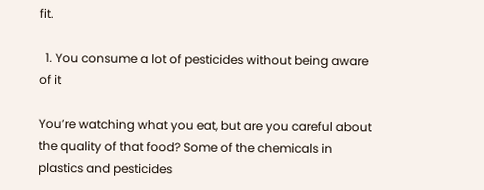fit.

  1. You consume a lot of pesticides without being aware of it

You’re watching what you eat, but are you careful about the quality of that food? Some of the chemicals in plastics and pesticides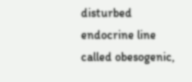disturbed endocrine line called obesogenic,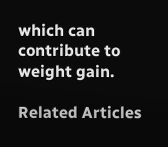which can contribute to weight gain.

Related Articles